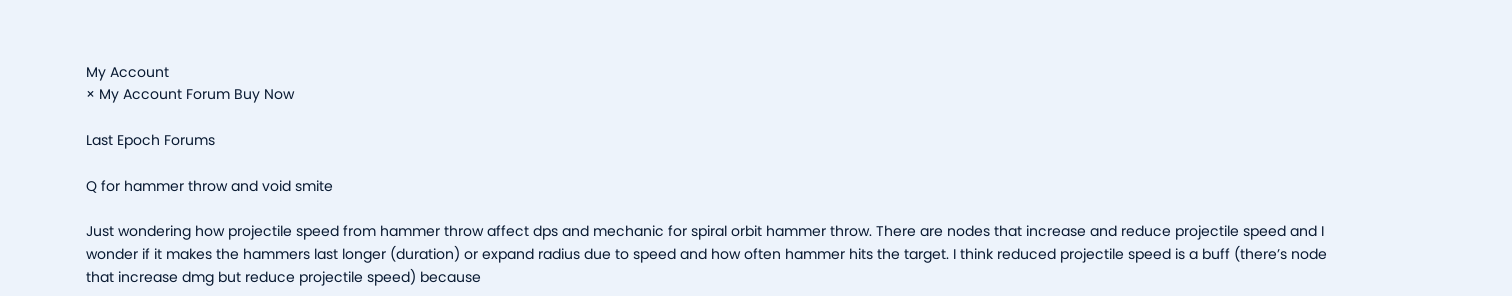My Account
× My Account Forum Buy Now

Last Epoch Forums

Q for hammer throw and void smite

Just wondering how projectile speed from hammer throw affect dps and mechanic for spiral orbit hammer throw. There are nodes that increase and reduce projectile speed and I wonder if it makes the hammers last longer (duration) or expand radius due to speed and how often hammer hits the target. I think reduced projectile speed is a buff (there’s node that increase dmg but reduce projectile speed) because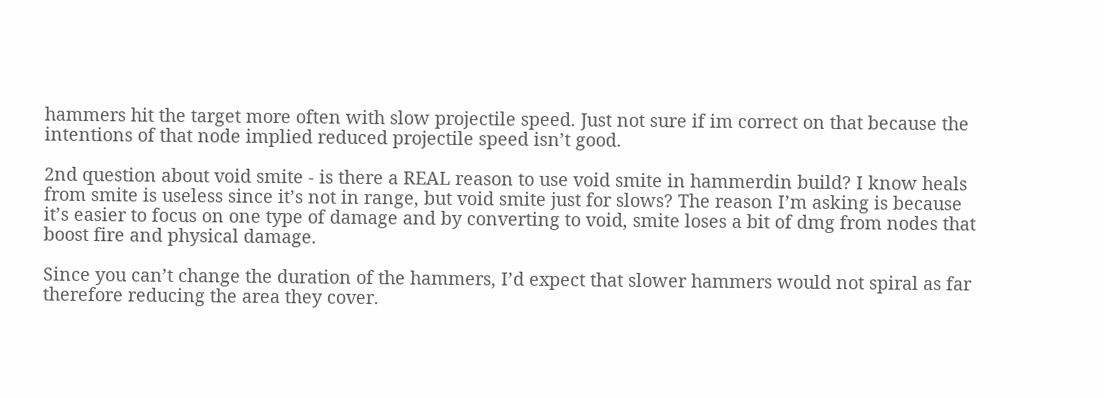hammers hit the target more often with slow projectile speed. Just not sure if im correct on that because the intentions of that node implied reduced projectile speed isn’t good.

2nd question about void smite - is there a REAL reason to use void smite in hammerdin build? I know heals from smite is useless since it’s not in range, but void smite just for slows? The reason I’m asking is because it’s easier to focus on one type of damage and by converting to void, smite loses a bit of dmg from nodes that boost fire and physical damage.

Since you can’t change the duration of the hammers, I’d expect that slower hammers would not spiral as far therefore reducing the area they cover.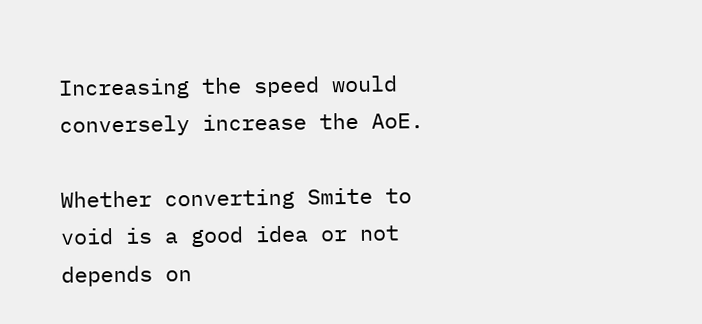Increasing the speed would conversely increase the AoE.

Whether converting Smite to void is a good idea or not depends on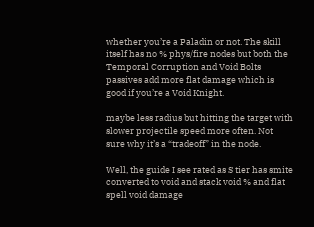whether you’re a Paladin or not. The skill itself has no % phys/fire nodes but both the Temporal Corruption and Void Bolts passives add more flat damage which is good if you’re a Void Knight.

maybe less radius but hitting the target with slower projectile speed more often. Not sure why it’s a “tradeoff” in the node.

Well, the guide I see rated as S tier has smite converted to void and stack void % and flat spell void damage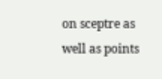on sceptre as well as points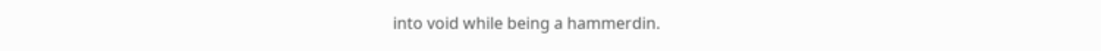into void while being a hammerdin.